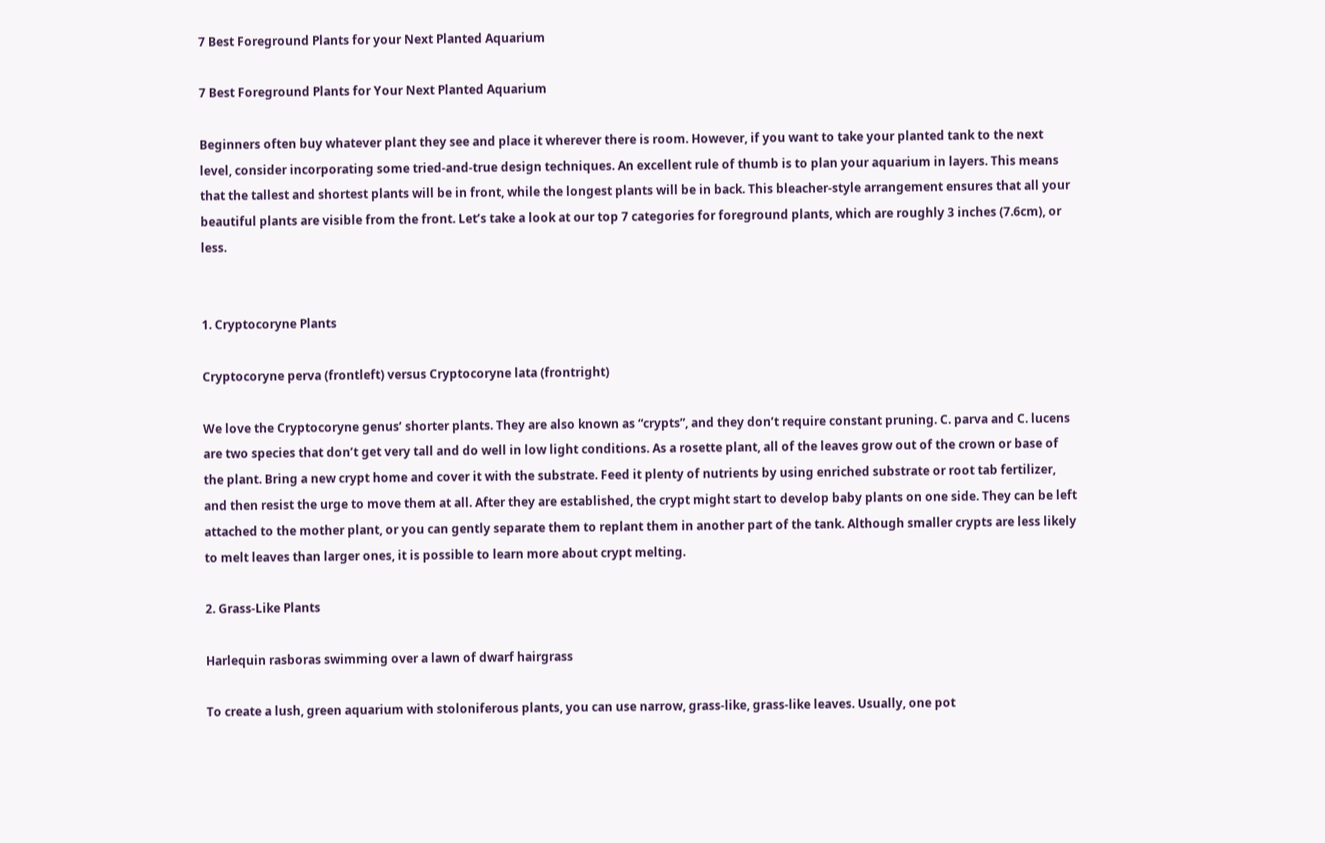7 Best Foreground Plants for your Next Planted Aquarium

7 Best Foreground Plants for Your Next Planted Aquarium

Beginners often buy whatever plant they see and place it wherever there is room. However, if you want to take your planted tank to the next level, consider incorporating some tried-and-true design techniques. An excellent rule of thumb is to plan your aquarium in layers. This means that the tallest and shortest plants will be in front, while the longest plants will be in back. This bleacher-style arrangement ensures that all your beautiful plants are visible from the front. Let’s take a look at our top 7 categories for foreground plants, which are roughly 3 inches (7.6cm), or less.


1. Cryptocoryne Plants

Cryptocoryne perva (frontleft) versus Cryptocoryne lata (frontright)

We love the Cryptocoryne genus’ shorter plants. They are also known as “crypts”, and they don’t require constant pruning. C. parva and C. lucens are two species that don’t get very tall and do well in low light conditions. As a rosette plant, all of the leaves grow out of the crown or base of the plant. Bring a new crypt home and cover it with the substrate. Feed it plenty of nutrients by using enriched substrate or root tab fertilizer, and then resist the urge to move them at all. After they are established, the crypt might start to develop baby plants on one side. They can be left attached to the mother plant, or you can gently separate them to replant them in another part of the tank. Although smaller crypts are less likely to melt leaves than larger ones, it is possible to learn more about crypt melting.

2. Grass-Like Plants

Harlequin rasboras swimming over a lawn of dwarf hairgrass

To create a lush, green aquarium with stoloniferous plants, you can use narrow, grass-like, grass-like leaves. Usually, one pot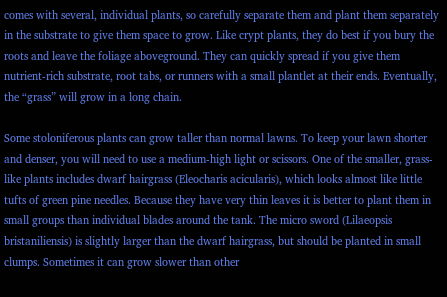comes with several, individual plants, so carefully separate them and plant them separately in the substrate to give them space to grow. Like crypt plants, they do best if you bury the roots and leave the foliage aboveground. They can quickly spread if you give them nutrient-rich substrate, root tabs, or runners with a small plantlet at their ends. Eventually, the “grass” will grow in a long chain.

Some stoloniferous plants can grow taller than normal lawns. To keep your lawn shorter and denser, you will need to use a medium-high light or scissors. One of the smaller, grass-like plants includes dwarf hairgrass (Eleocharis acicularis), which looks almost like little tufts of green pine needles. Because they have very thin leaves it is better to plant them in small groups than individual blades around the tank. The micro sword (Lilaeopsis bristaniliensis) is slightly larger than the dwarf hairgrass, but should be planted in small clumps. Sometimes it can grow slower than other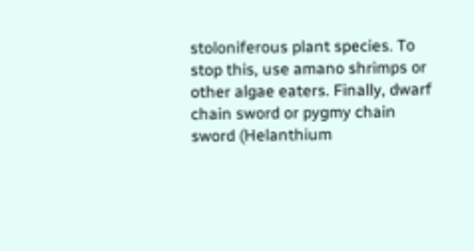stoloniferous plant species. To stop this, use amano shrimps or other algae eaters. Finally, dwarf chain sword or pygmy chain sword (Helanthium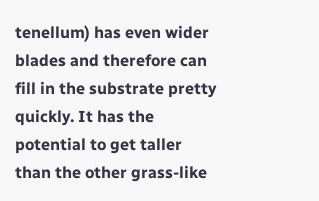tenellum) has even wider blades and therefore can fill in the substrate pretty quickly. It has the potential to get taller than the other grass-like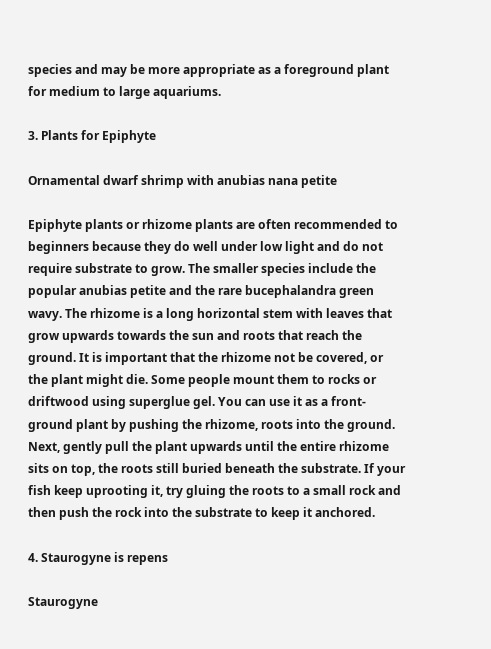species and may be more appropriate as a foreground plant for medium to large aquariums.

3. Plants for Epiphyte

Ornamental dwarf shrimp with anubias nana petite

Epiphyte plants or rhizome plants are often recommended to beginners because they do well under low light and do not require substrate to grow. The smaller species include the popular anubias petite and the rare bucephalandra green wavy. The rhizome is a long horizontal stem with leaves that grow upwards towards the sun and roots that reach the ground. It is important that the rhizome not be covered, or the plant might die. Some people mount them to rocks or driftwood using superglue gel. You can use it as a front-ground plant by pushing the rhizome, roots into the ground. Next, gently pull the plant upwards until the entire rhizome sits on top, the roots still buried beneath the substrate. If your fish keep uprooting it, try gluing the roots to a small rock and then push the rock into the substrate to keep it anchored.

4. Staurogyne is repens

Staurogyne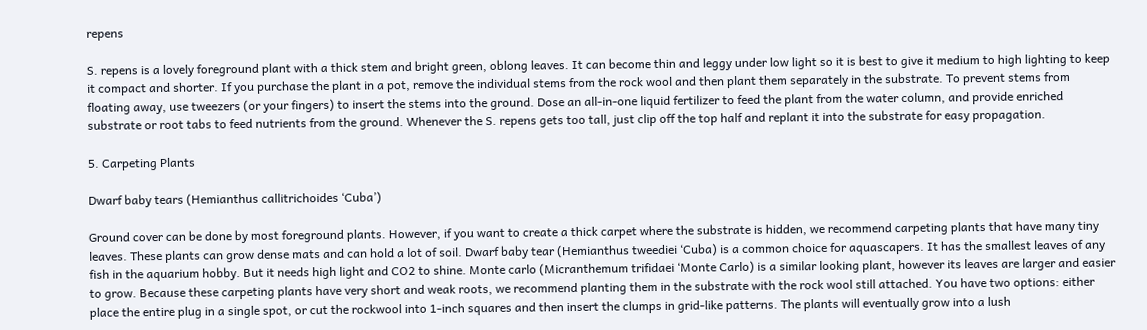repens

S. repens is a lovely foreground plant with a thick stem and bright green, oblong leaves. It can become thin and leggy under low light so it is best to give it medium to high lighting to keep it compact and shorter. If you purchase the plant in a pot, remove the individual stems from the rock wool and then plant them separately in the substrate. To prevent stems from floating away, use tweezers (or your fingers) to insert the stems into the ground. Dose an all-in-one liquid fertilizer to feed the plant from the water column, and provide enriched substrate or root tabs to feed nutrients from the ground. Whenever the S. repens gets too tall, just clip off the top half and replant it into the substrate for easy propagation.

5. Carpeting Plants

Dwarf baby tears (Hemianthus callitrichoides ‘Cuba’)

Ground cover can be done by most foreground plants. However, if you want to create a thick carpet where the substrate is hidden, we recommend carpeting plants that have many tiny leaves. These plants can grow dense mats and can hold a lot of soil. Dwarf baby tear (Hemianthus tweediei ‘Cuba) is a common choice for aquascapers. It has the smallest leaves of any fish in the aquarium hobby. But it needs high light and CO2 to shine. Monte carlo (Micranthemum trifidaei ‘Monte Carlo) is a similar looking plant, however its leaves are larger and easier to grow. Because these carpeting plants have very short and weak roots, we recommend planting them in the substrate with the rock wool still attached. You have two options: either place the entire plug in a single spot, or cut the rockwool into 1-inch squares and then insert the clumps in grid-like patterns. The plants will eventually grow into a lush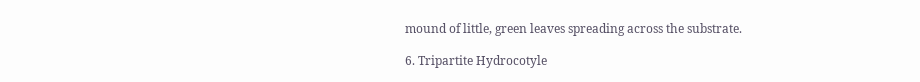mound of little, green leaves spreading across the substrate.

6. Tripartite Hydrocotyle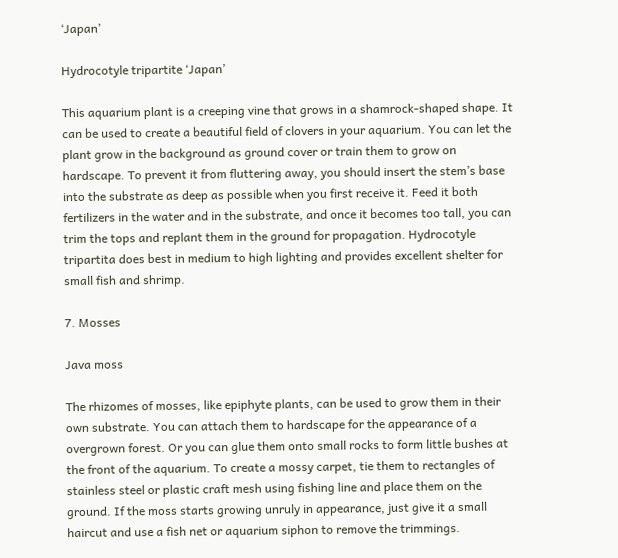‘Japan’

Hydrocotyle tripartite ‘Japan’

This aquarium plant is a creeping vine that grows in a shamrock-shaped shape. It can be used to create a beautiful field of clovers in your aquarium. You can let the plant grow in the background as ground cover or train them to grow on hardscape. To prevent it from fluttering away, you should insert the stem’s base into the substrate as deep as possible when you first receive it. Feed it both fertilizers in the water and in the substrate, and once it becomes too tall, you can trim the tops and replant them in the ground for propagation. Hydrocotyle tripartita does best in medium to high lighting and provides excellent shelter for small fish and shrimp.

7. Mosses

Java moss

The rhizomes of mosses, like epiphyte plants, can be used to grow them in their own substrate. You can attach them to hardscape for the appearance of a overgrown forest. Or you can glue them onto small rocks to form little bushes at the front of the aquarium. To create a mossy carpet, tie them to rectangles of stainless steel or plastic craft mesh using fishing line and place them on the ground. If the moss starts growing unruly in appearance, just give it a small haircut and use a fish net or aquarium siphon to remove the trimmings.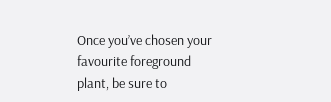Once you’ve chosen your favourite foreground plant, be sure to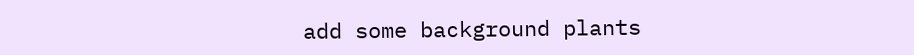add some background plants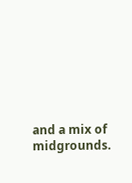and a mix of midgrounds.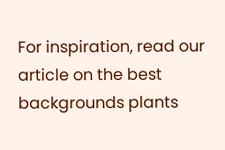For inspiration, read our article on the best backgrounds plants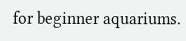for beginner aquariums.